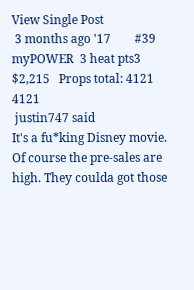View Single Post
 3 months ago '17        #39
myPOWER  3 heat pts3
$2,215   Props total: 4121 4121
 justin747 said
It's a fu*king Disney movie. Of course the pre-sales are high. They coulda got those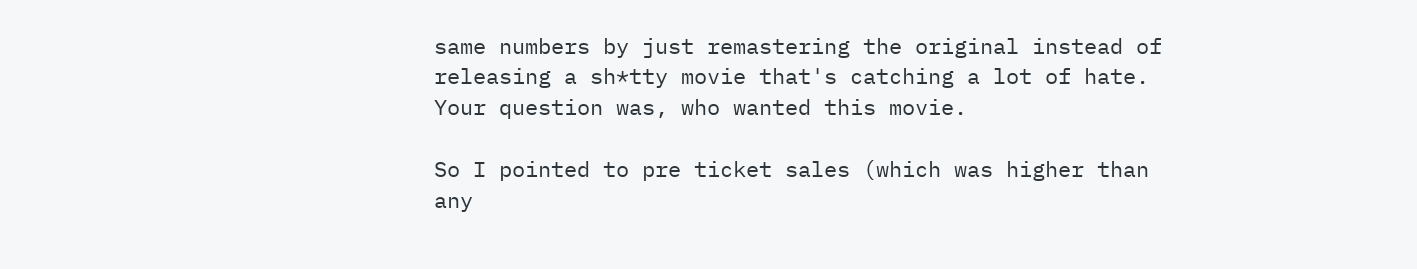same numbers by just remastering the original instead of releasing a sh*tty movie that's catching a lot of hate.
Your question was, who wanted this movie.

So I pointed to pre ticket sales (which was higher than any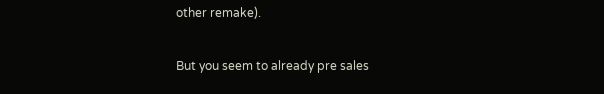other remake).

But you seem to already pre sales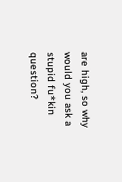are high, so why would you ask a stupid fu*kin question?